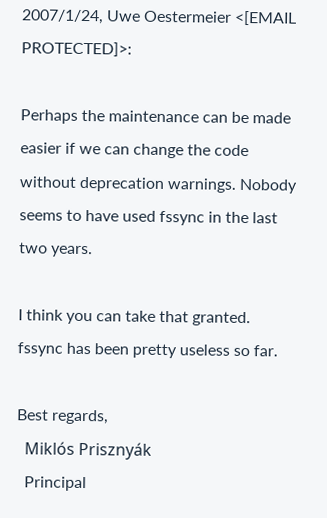2007/1/24, Uwe Oestermeier <[EMAIL PROTECTED]>:

Perhaps the maintenance can be made easier if we can change the code
without deprecation warnings. Nobody seems to have used fssync in the last
two years.

I think you can take that granted. fssync has been pretty useless so far.

Best regards,
  Miklós Prisznyák
  Principal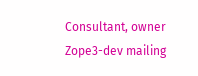Consultant, owner
Zope3-dev mailing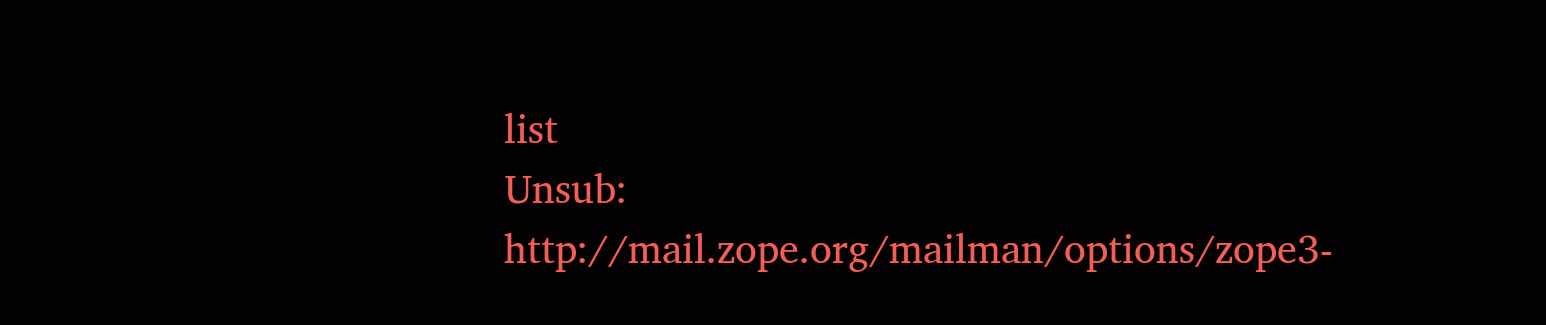list
Unsub: http://mail.zope.org/mailman/options/zope3-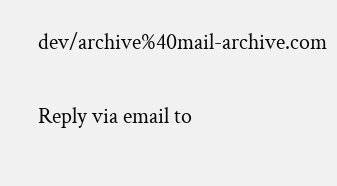dev/archive%40mail-archive.com

Reply via email to